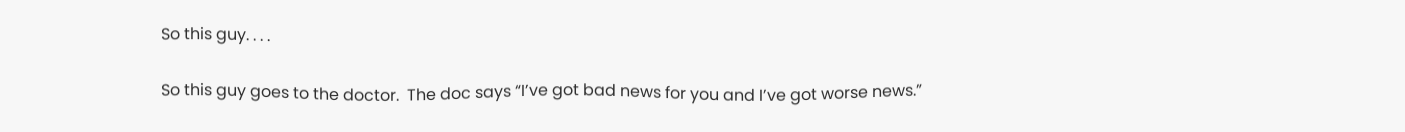So this guy. . . .

So this guy goes to the doctor.  The doc says “I’ve got bad news for you and I’ve got worse news.”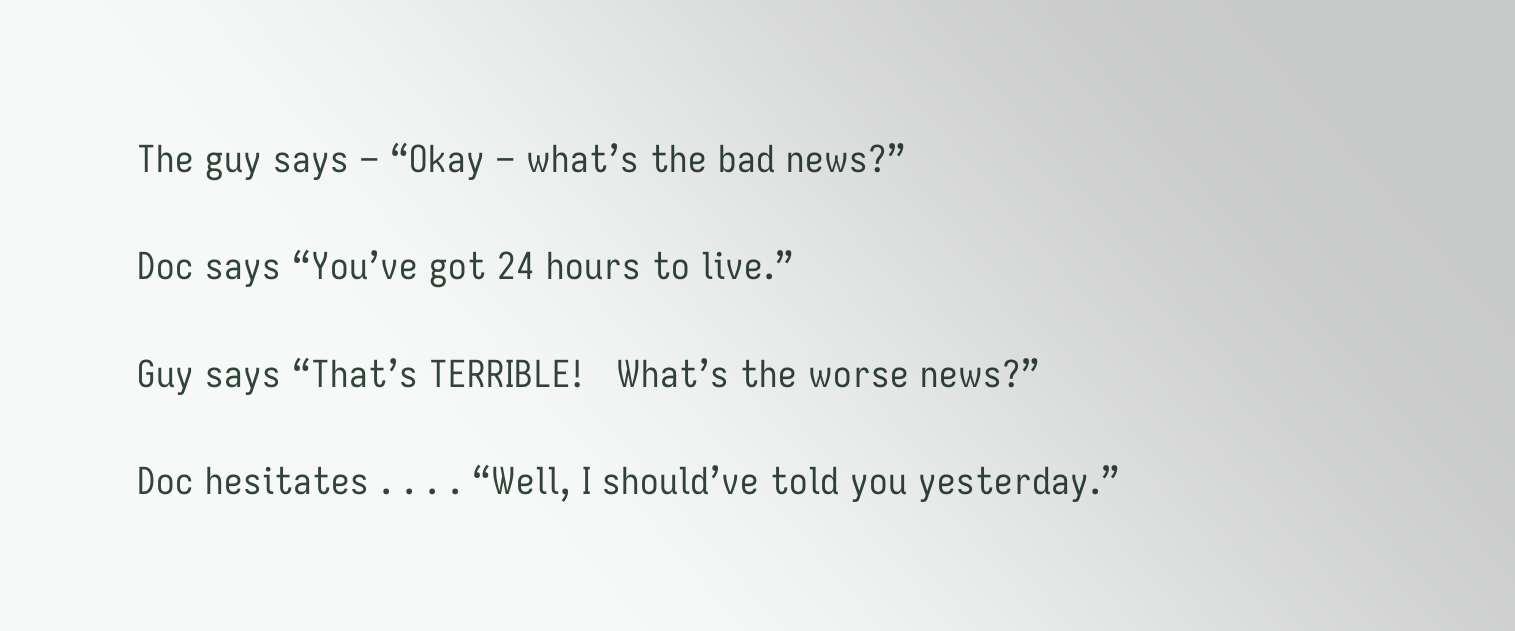The guy says – “Okay – what’s the bad news?”

Doc says “You’ve got 24 hours to live.”

Guy says “That’s TERRIBLE!   What’s the worse news?”

Doc hesitates . . . . “Well, I should’ve told you yesterday.”